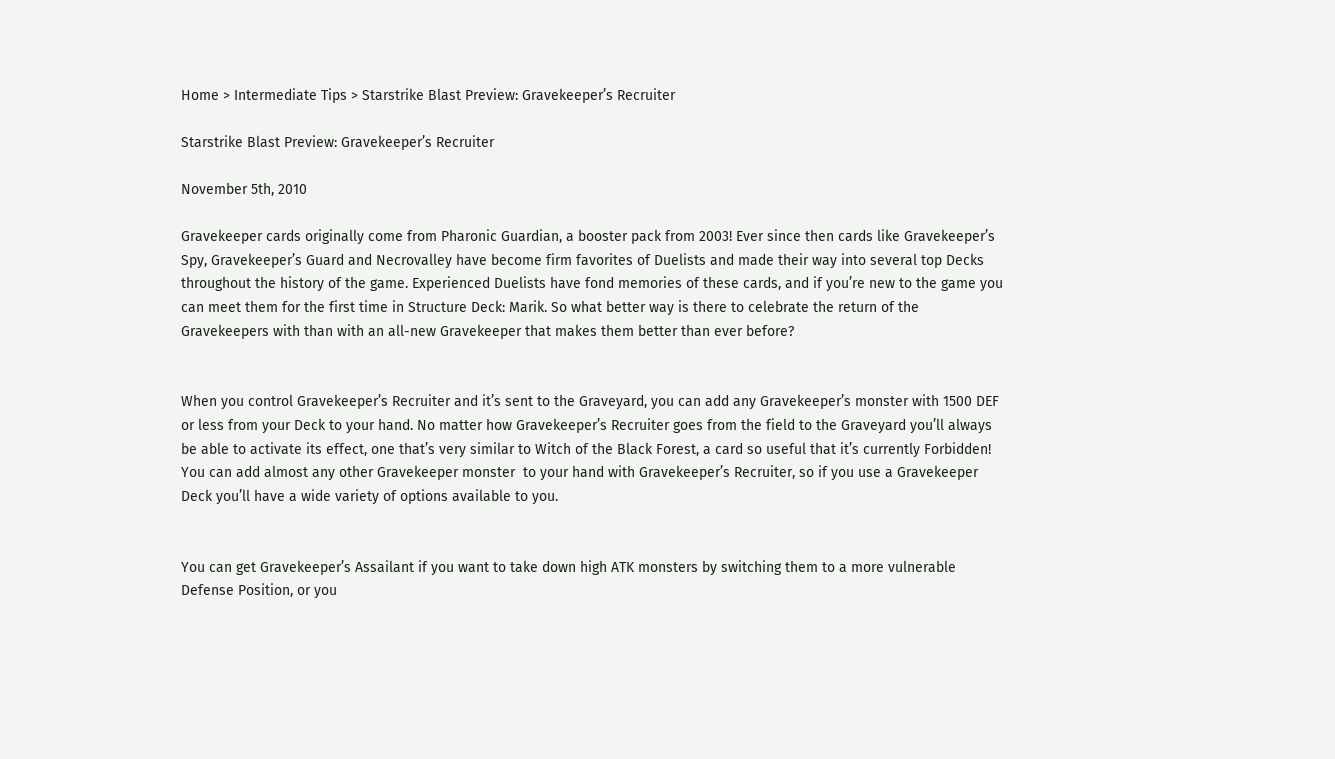Home > Intermediate Tips > Starstrike Blast Preview: Gravekeeper’s Recruiter

Starstrike Blast Preview: Gravekeeper’s Recruiter

November 5th, 2010

Gravekeeper cards originally come from Pharonic Guardian, a booster pack from 2003! Ever since then cards like Gravekeeper’s Spy, Gravekeeper’s Guard and Necrovalley have become firm favorites of Duelists and made their way into several top Decks throughout the history of the game. Experienced Duelists have fond memories of these cards, and if you’re new to the game you can meet them for the first time in Structure Deck: Marik. So what better way is there to celebrate the return of the Gravekeepers with than with an all-new Gravekeeper that makes them better than ever before?


When you control Gravekeeper’s Recruiter and it’s sent to the Graveyard, you can add any Gravekeeper’s monster with 1500 DEF or less from your Deck to your hand. No matter how Gravekeeper’s Recruiter goes from the field to the Graveyard you’ll always be able to activate its effect, one that’s very similar to Witch of the Black Forest, a card so useful that it’s currently Forbidden! You can add almost any other Gravekeeper monster  to your hand with Gravekeeper’s Recruiter, so if you use a Gravekeeper Deck you’ll have a wide variety of options available to you.


You can get Gravekeeper’s Assailant if you want to take down high ATK monsters by switching them to a more vulnerable Defense Position, or you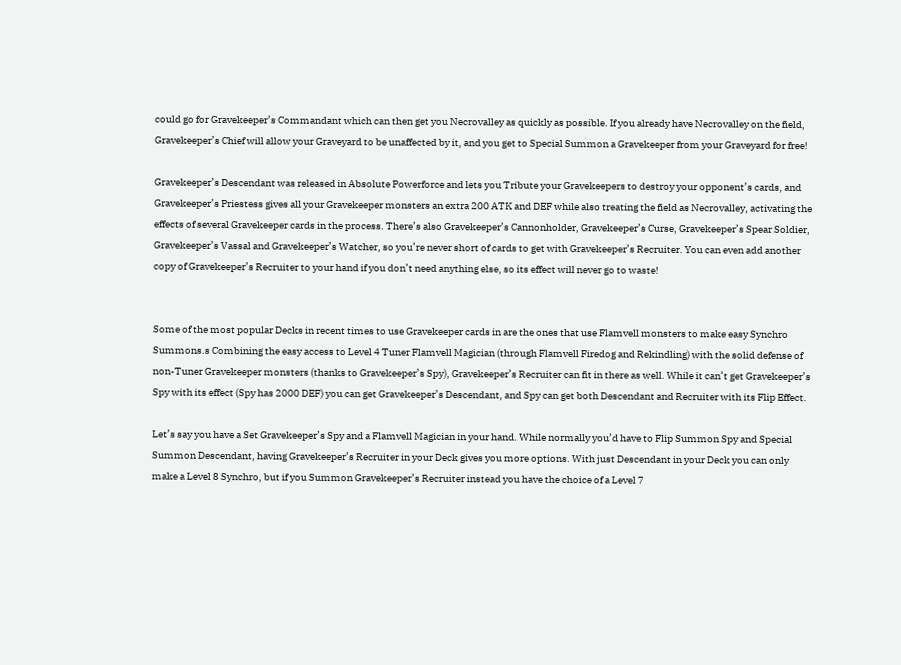could go for Gravekeeper’s Commandant which can then get you Necrovalley as quickly as possible. If you already have Necrovalley on the field, Gravekeeper’s Chief will allow your Graveyard to be unaffected by it, and you get to Special Summon a Gravekeeper from your Graveyard for free!

Gravekeeper’s Descendant was released in Absolute Powerforce and lets you Tribute your Gravekeepers to destroy your opponent’s cards, and Gravekeeper’s Priestess gives all your Gravekeeper monsters an extra 200 ATK and DEF while also treating the field as Necrovalley, activating the effects of several Gravekeeper cards in the process. There’s also Gravekeeper’s Cannonholder, Gravekeeper’s Curse, Gravekeeper’s Spear Soldier, Gravekeeper’s Vassal and Gravekeeper’s Watcher, so you’re never short of cards to get with Gravekeeper’s Recruiter. You can even add another copy of Gravekeeper’s Recruiter to your hand if you don’t need anything else, so its effect will never go to waste!


Some of the most popular Decks in recent times to use Gravekeeper cards in are the ones that use Flamvell monsters to make easy Synchro Summons.s Combining the easy access to Level 4 Tuner Flamvell Magician (through Flamvell Firedog and Rekindling) with the solid defense of non-Tuner Gravekeeper monsters (thanks to Gravekeeper’s Spy), Gravekeeper’s Recruiter can fit in there as well. While it can’t get Gravekeeper’s Spy with its effect (Spy has 2000 DEF) you can get Gravekeeper’s Descendant, and Spy can get both Descendant and Recruiter with its Flip Effect.

Let’s say you have a Set Gravekeeper’s Spy and a Flamvell Magician in your hand. While normally you’d have to Flip Summon Spy and Special Summon Descendant, having Gravekeeper’s Recruiter in your Deck gives you more options. With just Descendant in your Deck you can only make a Level 8 Synchro, but if you Summon Gravekeeper’s Recruiter instead you have the choice of a Level 7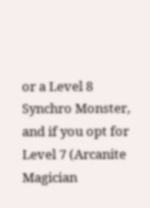or a Level 8 Synchro Monster, and if you opt for Level 7 (Arcanite Magician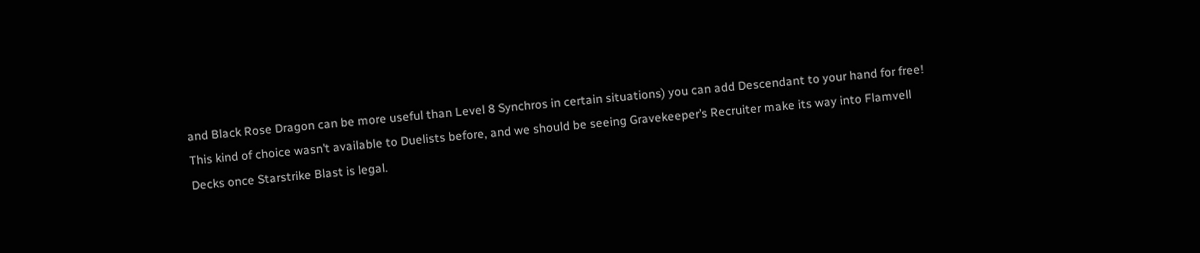and Black Rose Dragon can be more useful than Level 8 Synchros in certain situations) you can add Descendant to your hand for free! This kind of choice wasn’t available to Duelists before, and we should be seeing Gravekeeper’s Recruiter make its way into Flamvell Decks once Starstrike Blast is legal.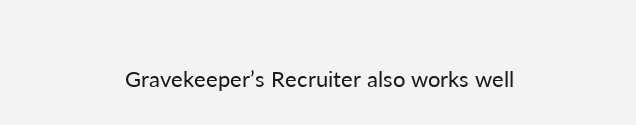Gravekeeper’s Recruiter also works well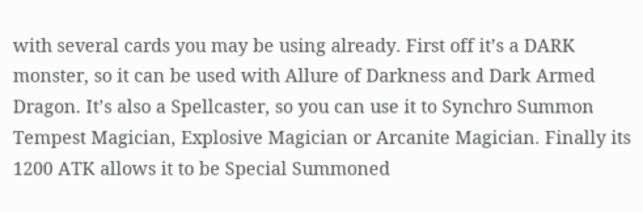with several cards you may be using already. First off it’s a DARK monster, so it can be used with Allure of Darkness and Dark Armed Dragon. It’s also a Spellcaster, so you can use it to Synchro Summon Tempest Magician, Explosive Magician or Arcanite Magician. Finally its 1200 ATK allows it to be Special Summoned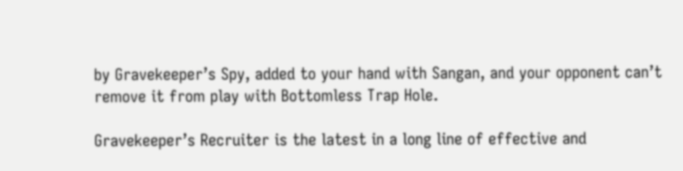by Gravekeeper’s Spy, added to your hand with Sangan, and your opponent can’t remove it from play with Bottomless Trap Hole.

Gravekeeper’s Recruiter is the latest in a long line of effective and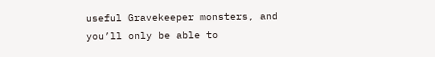useful Gravekeeper monsters, and you’ll only be able to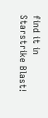find it in Starstrike Blast!